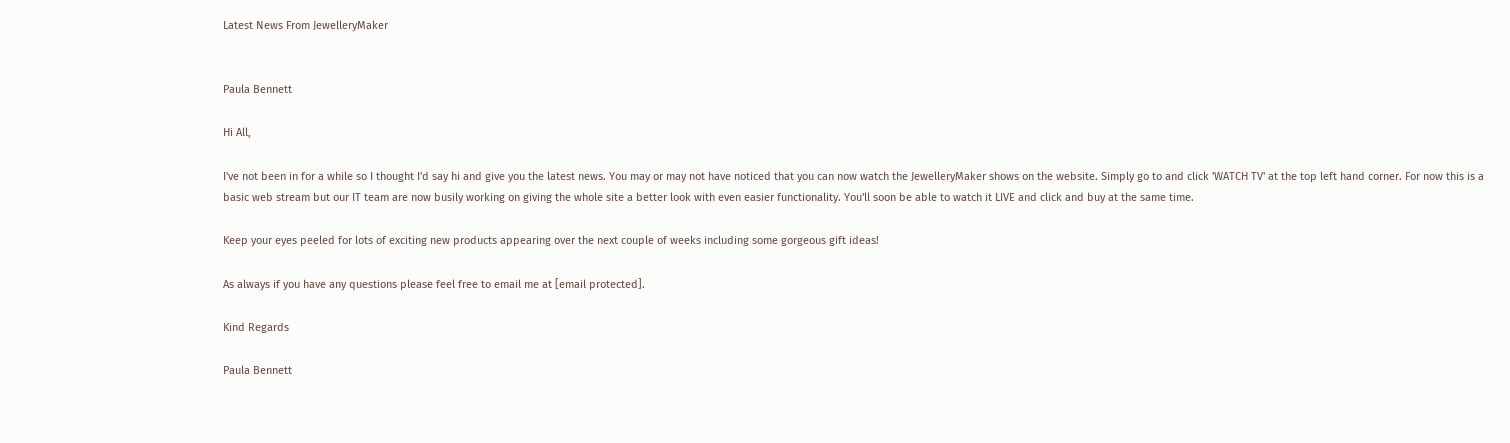Latest News From JewelleryMaker


Paula Bennett

Hi All,

I've not been in for a while so I thought I'd say hi and give you the latest news. You may or may not have noticed that you can now watch the JewelleryMaker shows on the website. Simply go to and click 'WATCH TV' at the top left hand corner. For now this is a basic web stream but our IT team are now busily working on giving the whole site a better look with even easier functionality. You'll soon be able to watch it LIVE and click and buy at the same time.

Keep your eyes peeled for lots of exciting new products appearing over the next couple of weeks including some gorgeous gift ideas!

As always if you have any questions please feel free to email me at [email protected].

Kind Regards

Paula Bennett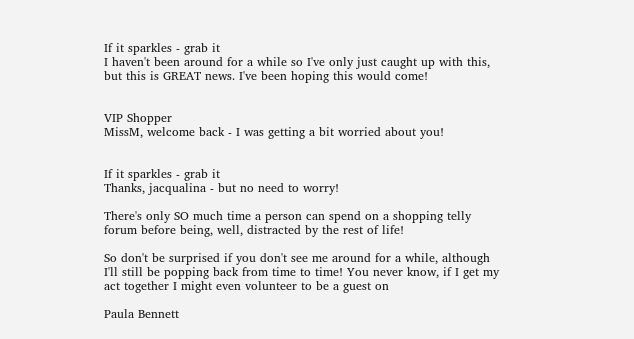If it sparkles - grab it
I haven't been around for a while so I've only just caught up with this, but this is GREAT news. I've been hoping this would come!


VIP Shopper
MissM, welcome back - I was getting a bit worried about you!


If it sparkles - grab it
Thanks, jacqualina - but no need to worry!

There's only SO much time a person can spend on a shopping telly forum before being, well, distracted by the rest of life!

So don't be surprised if you don't see me around for a while, although I'll still be popping back from time to time! You never know, if I get my act together I might even volunteer to be a guest on

Paula Bennett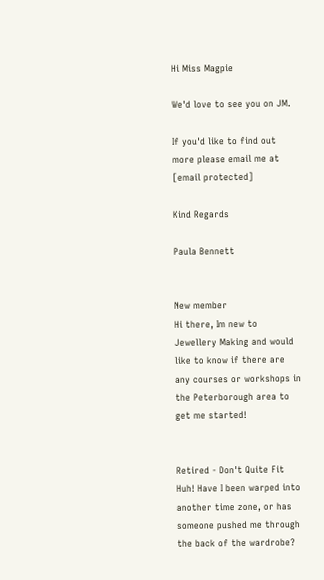Hi Miss Magpie

We'd love to see you on JM.

If you'd like to find out more please email me at [email protected]

Kind Regards

Paula Bennett


New member
Hi there, Im new to Jewellery Making and would like to know if there are any courses or workshops in the Peterborough area to get me started!


Retired - Don't Quite Fit
Huh! Have I been warped into another time zone, or has someone pushed me through the back of the wardrobe?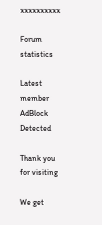xxxxxxxxxx

Forum statistics

Latest member
AdBlock Detected

Thank you for visiting

We get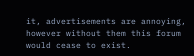it, advertisements are annoying, however without them this forum would cease to exist.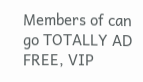Members of can go TOTALLY AD FREE, VIP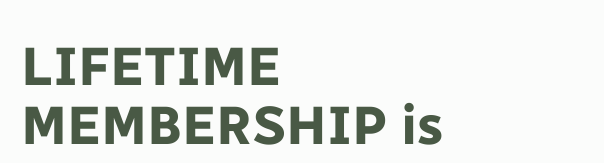LIFETIME MEMBERSHIP is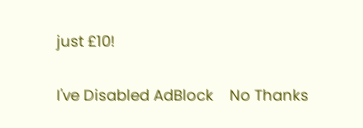just £10!

I've Disabled AdBlock    No Thanks